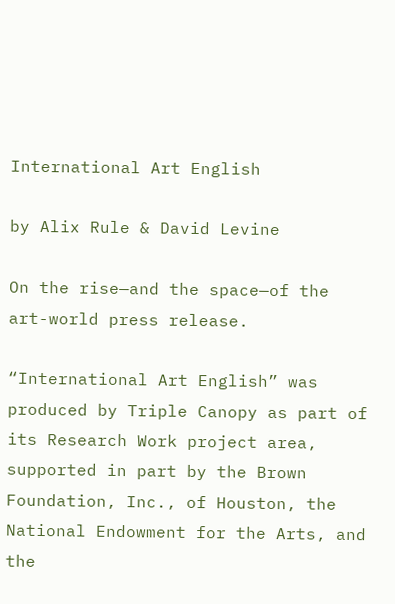International Art English

by Alix Rule & David Levine

On the rise—and the space—of the art-world press release.

“International Art English” was produced by Triple Canopy as part of its Research Work project area, supported in part by the Brown Foundation, Inc., of Houston, the National Endowment for the Arts, and the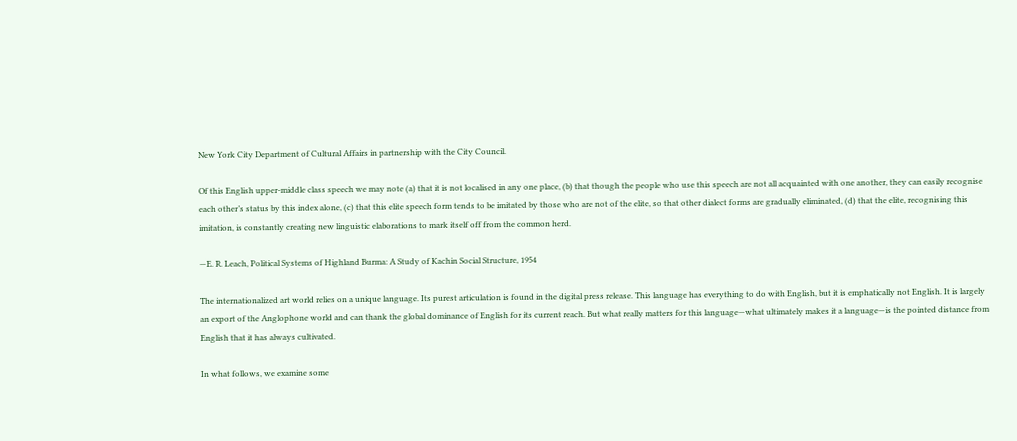New York City Department of Cultural Affairs in partnership with the City Council.

Of this English upper-middle class speech we may note (a) that it is not localised in any one place, (b) that though the people who use this speech are not all acquainted with one another, they can easily recognise each other’s status by this index alone, (c) that this elite speech form tends to be imitated by those who are not of the elite, so that other dialect forms are gradually eliminated, (d) that the elite, recognising this imitation, is constantly creating new linguistic elaborations to mark itself off from the common herd.

—E. R. Leach, Political Systems of Highland Burma: A Study of Kachin Social Structure, 1954

The internationalized art world relies on a unique language. Its purest articulation is found in the digital press release. This language has everything to do with English, but it is emphatically not English. It is largely an export of the Anglophone world and can thank the global dominance of English for its current reach. But what really matters for this language—what ultimately makes it a language—is the pointed distance from English that it has always cultivated.

In what follows, we examine some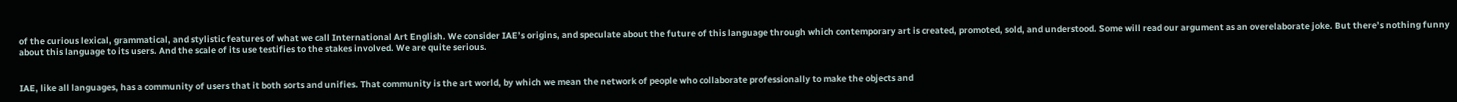of the curious lexical, grammatical, and stylistic features of what we call International Art English. We consider IAE’s origins, and speculate about the future of this language through which contemporary art is created, promoted, sold, and understood. Some will read our argument as an overelaborate joke. But there’s nothing funny about this language to its users. And the scale of its use testifies to the stakes involved. We are quite serious.


IAE, like all languages, has a community of users that it both sorts and unifies. That community is the art world, by which we mean the network of people who collaborate professionally to make the objects and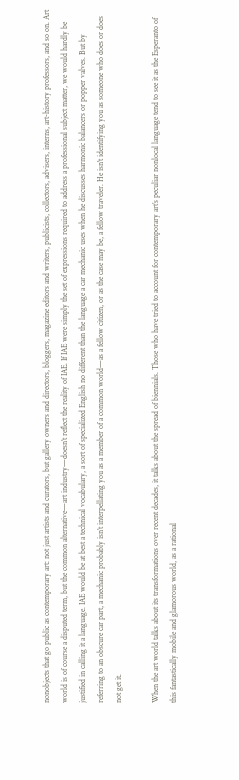nonobjects that go public as contemporary art: not just artists and curators, but gallery owners and directors, bloggers, magazine editors and writers, publicists, collectors, advisers, interns, art-history professors, and so on. Art world is of course a disputed term, but the common alternative—art industry—doesn’t reflect the reality of IAE. If IAE were simply the set of expressions required to address a professional subject matter, we would hardly be justified in calling it a language. IAE would be at best a technical vocabulary, a sort of specialized English no different than the language a car mechanic uses when he discusses harmonic balancers or popper valves. But by referring to an obscure car part, a mechanic probably isn’t interpellating you as a member of a common world—as a fellow citizen, or as the case may be, a fellow traveler. He isn't identifying you as someone who does or does not get it.

When the art world talks about its transformations over recent decades, it talks about the spread of biennials. Those who have tried to account for contemporary art’s peculiar nonlocal language tend to see it as the Esperanto of this fantastically mobile and glamorous world, as a rational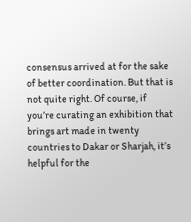consensus arrived at for the sake of better coordination. But that is not quite right. Of course, if you’re curating an exhibition that brings art made in twenty countries to Dakar or Sharjah, it’s helpful for the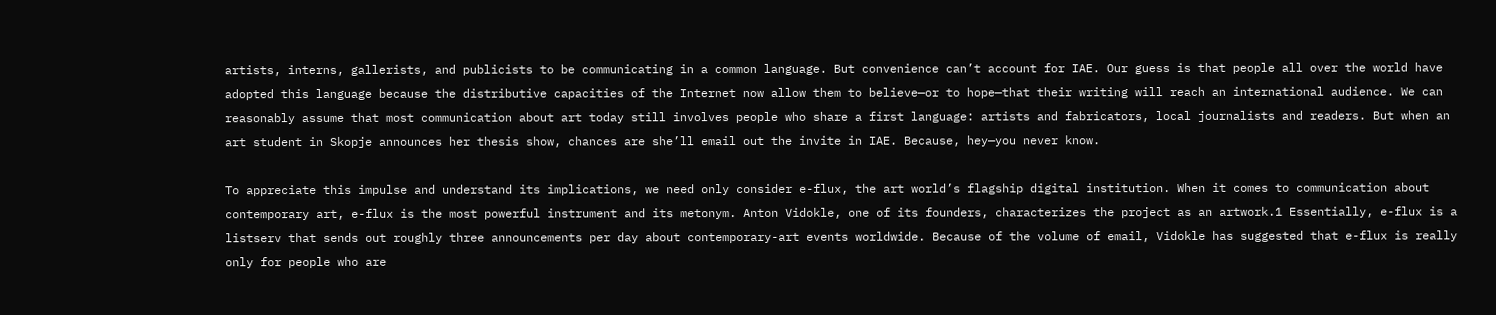artists, interns, gallerists, and publicists to be communicating in a common language. But convenience can’t account for IAE. Our guess is that people all over the world have adopted this language because the distributive capacities of the Internet now allow them to believe—or to hope—that their writing will reach an international audience. We can reasonably assume that most communication about art today still involves people who share a first language: artists and fabricators, local journalists and readers. But when an art student in Skopje announces her thesis show, chances are she’ll email out the invite in IAE. Because, hey—you never know.

To appreciate this impulse and understand its implications, we need only consider e-flux, the art world’s flagship digital institution. When it comes to communication about contemporary art, e-flux is the most powerful instrument and its metonym. Anton Vidokle, one of its founders, characterizes the project as an artwork.1 Essentially, e-flux is a listserv that sends out roughly three announcements per day about contemporary-art events worldwide. Because of the volume of email, Vidokle has suggested that e-flux is really only for people who are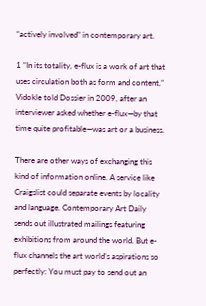“actively involved” in contemporary art.

1 “In its totality, e-flux is a work of art that uses circulation both as form and content,” Vidokle told Dossier in 2009, after an interviewer asked whether e-flux—by that time quite profitable—was art or a business.

There are other ways of exchanging this kind of information online. A service like Craigslist could separate events by locality and language. Contemporary Art Daily sends out illustrated mailings featuring exhibitions from around the world. But e-flux channels the art world’s aspirations so perfectly: You must pay to send out an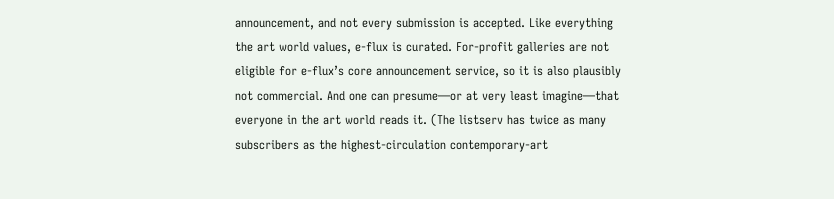announcement, and not every submission is accepted. Like everything the art world values, e-flux is curated. For-profit galleries are not eligible for e-flux’s core announcement service, so it is also plausibly not commercial. And one can presume—or at very least imagine—that everyone in the art world reads it. (The listserv has twice as many subscribers as the highest-circulation contemporary-art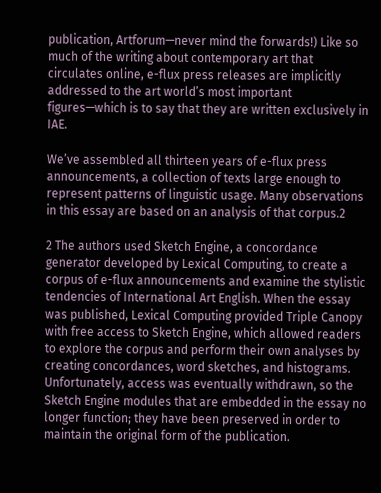publication, Artforum—never mind the forwards!) Like so much of the writing about contemporary art that circulates online, e-flux press releases are implicitly addressed to the art world’s most important figures—which is to say that they are written exclusively in IAE.

We’ve assembled all thirteen years of e-flux press announcements, a collection of texts large enough to represent patterns of linguistic usage. Many observations in this essay are based on an analysis of that corpus.2

2 The authors used Sketch Engine, a concordance generator developed by Lexical Computing, to create a corpus of e-flux announcements and examine the stylistic tendencies of International Art English. When the essay was published, Lexical Computing provided Triple Canopy with free access to Sketch Engine, which allowed readers to explore the corpus and perform their own analyses by creating concordances, word sketches, and histograms. Unfortunately, access was eventually withdrawn, so the Sketch Engine modules that are embedded in the essay no longer function; they have been preserved in order to maintain the original form of the publication.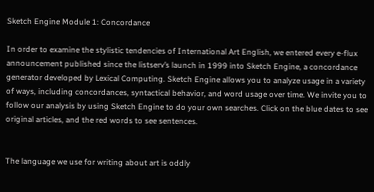Sketch Engine Module 1: Concordance

In order to examine the stylistic tendencies of International Art English, we entered every e-flux announcement published since the listserv’s launch in 1999 into Sketch Engine, a concordance generator developed by Lexical Computing. Sketch Engine allows you to analyze usage in a variety of ways, including concordances, syntactical behavior, and word usage over time. We invite you to follow our analysis by using Sketch Engine to do your own searches. Click on the blue dates to see original articles, and the red words to see sentences.


The language we use for writing about art is oddly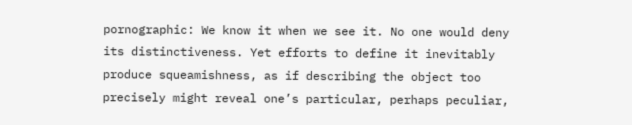pornographic: We know it when we see it. No one would deny its distinctiveness. Yet efforts to define it inevitably produce squeamishness, as if describing the object too precisely might reveal one’s particular, perhaps peculiar,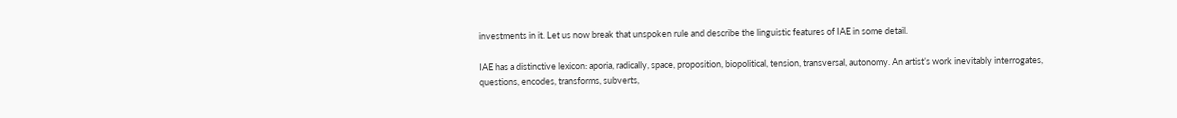investments in it. Let us now break that unspoken rule and describe the linguistic features of IAE in some detail.

IAE has a distinctive lexicon: aporia, radically, space, proposition, biopolitical, tension, transversal, autonomy. An artist’s work inevitably interrogates, questions, encodes, transforms, subverts,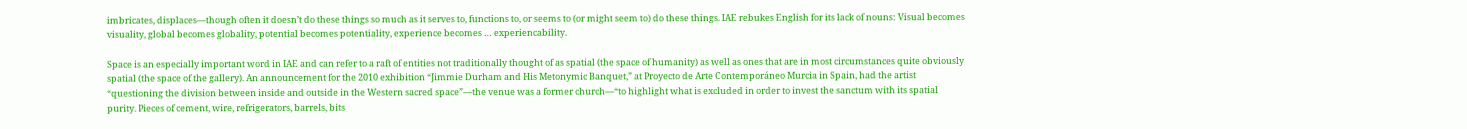imbricates, displaces—though often it doesn’t do these things so much as it serves to, functions to, or seems to (or might seem to) do these things. IAE rebukes English for its lack of nouns: Visual becomes visuality, global becomes globality, potential becomes potentiality, experience becomes … experiencability.

Space is an especially important word in IAE and can refer to a raft of entities not traditionally thought of as spatial (the space of humanity) as well as ones that are in most circumstances quite obviously spatial (the space of the gallery). An announcement for the 2010 exhibition “Jimmie Durham and His Metonymic Banquet,” at Proyecto de Arte Contemporáneo Murcia in Spain, had the artist “questioning the division between inside and outside in the Western sacred space”—the venue was a former church—“to highlight what is excluded in order to invest the sanctum with its spatial purity. Pieces of cement, wire, refrigerators, barrels, bits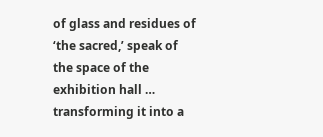of glass and residues of ‘the sacred,’ speak of the space of the exhibition hall … transforming it into a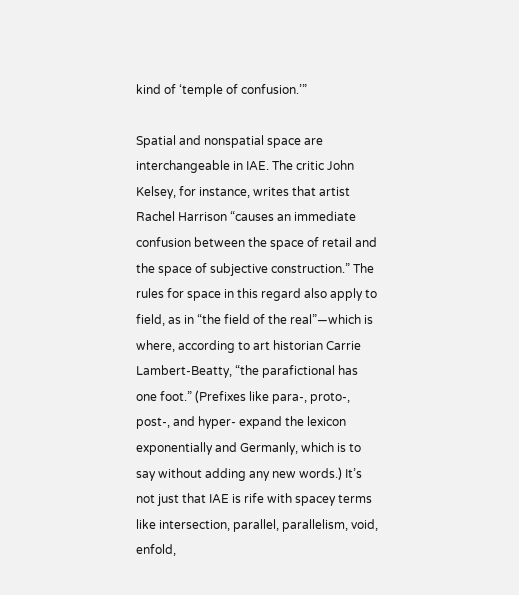kind of ‘temple of confusion.’”

Spatial and nonspatial space are interchangeable in IAE. The critic John Kelsey, for instance, writes that artist Rachel Harrison “causes an immediate confusion between the space of retail and the space of subjective construction.” The rules for space in this regard also apply to field, as in “the field of the real”—which is where, according to art historian Carrie Lambert-Beatty, “the parafictional has one foot.” (Prefixes like para-, proto-, post-, and hyper- expand the lexicon exponentially and Germanly, which is to say without adding any new words.) It’s not just that IAE is rife with spacey terms like intersection, parallel, parallelism, void, enfold,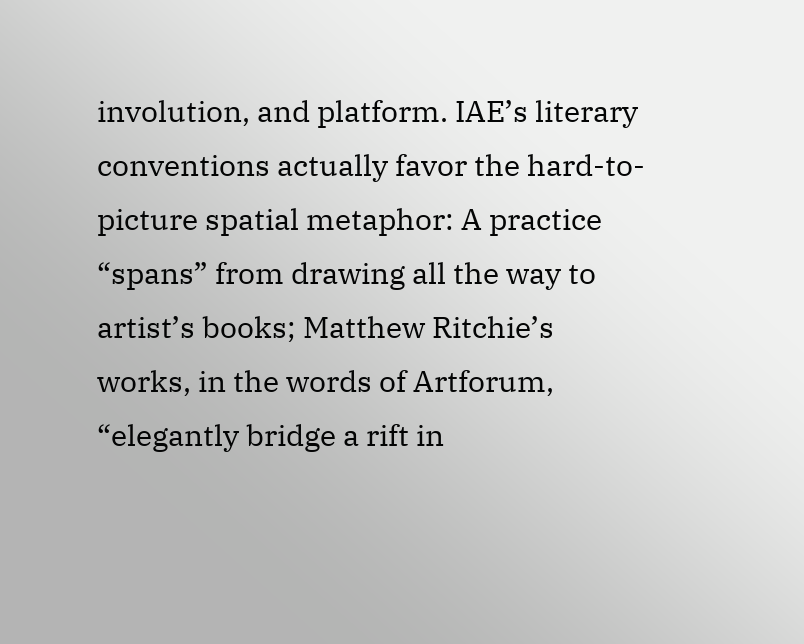involution, and platform. IAE’s literary conventions actually favor the hard-to-picture spatial metaphor: A practice “spans” from drawing all the way to artist’s books; Matthew Ritchie’s works, in the words of Artforum, “elegantly bridge a rift in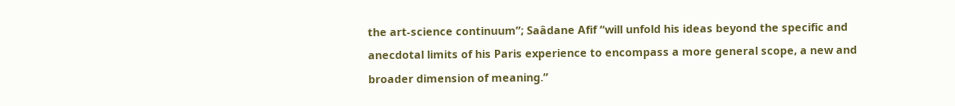the art-science continuum”; Saâdane Afif “will unfold his ideas beyond the specific and anecdotal limits of his Paris experience to encompass a more general scope, a new and broader dimension of meaning.”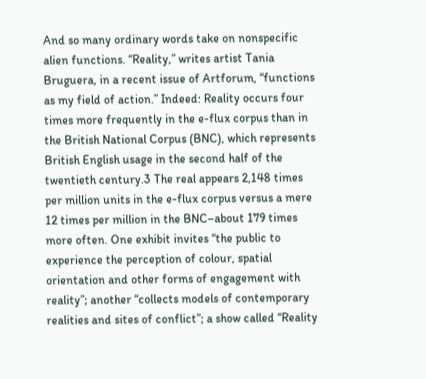And so many ordinary words take on nonspecific alien functions. “Reality,” writes artist Tania Bruguera, in a recent issue of Artforum, “functions as my field of action.” Indeed: Reality occurs four times more frequently in the e-flux corpus than in the British National Corpus (BNC), which represents British English usage in the second half of the twentieth century.3 The real appears 2,148 times per million units in the e-flux corpus versus a mere 12 times per million in the BNC–about 179 times more often. One exhibit invites “the public to experience the perception of colour, spatial orientation and other forms of engagement with reality”; another “collects models of contemporary realities and sites of conflict”; a show called “Reality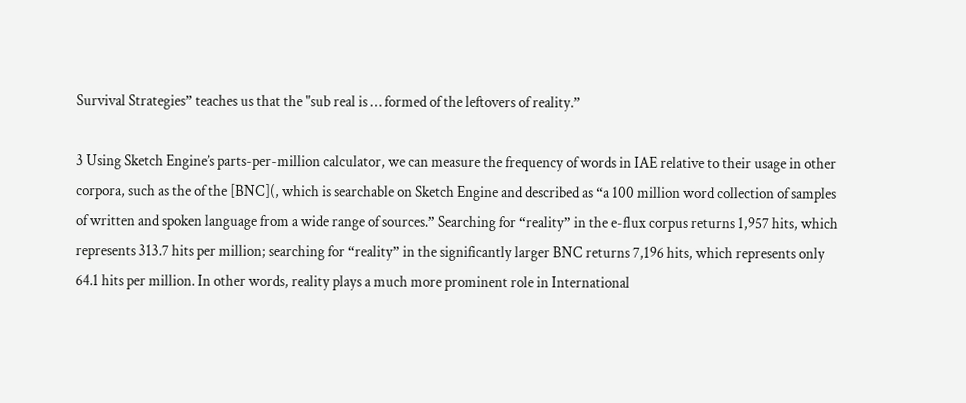Survival Strategies” teaches us that the "sub real is … formed of the leftovers of reality.”

3 Using Sketch Engine’s parts-per-million calculator, we can measure the frequency of words in IAE relative to their usage in other corpora, such as the of the [BNC](, which is searchable on Sketch Engine and described as “a 100 million word collection of samples of written and spoken language from a wide range of sources.” Searching for “reality” in the e-flux corpus returns 1,957 hits, which represents 313.7 hits per million; searching for “reality” in the significantly larger BNC returns 7,196 hits, which represents only 64.1 hits per million. In other words, reality plays a much more prominent role in International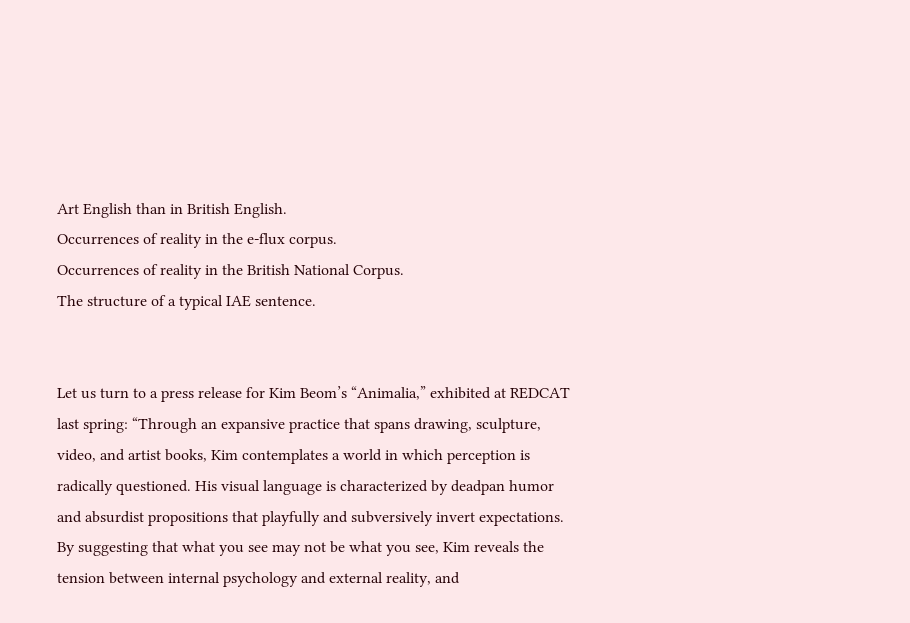Art English than in British English.
Occurrences of reality in the e-flux corpus.
Occurrences of reality in the British National Corpus.
The structure of a typical IAE sentence.


Let us turn to a press release for Kim Beom’s “Animalia,” exhibited at REDCAT last spring: “Through an expansive practice that spans drawing, sculpture, video, and artist books, Kim contemplates a world in which perception is radically questioned. His visual language is characterized by deadpan humor and absurdist propositions that playfully and subversively invert expectations. By suggesting that what you see may not be what you see, Kim reveals the tension between internal psychology and external reality, and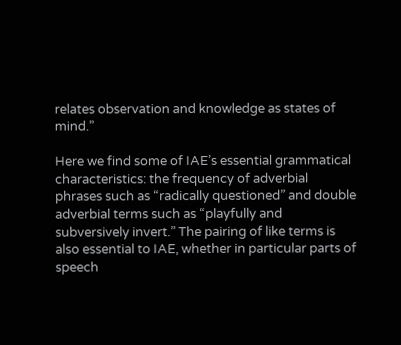relates observation and knowledge as states of mind.”

Here we find some of IAE’s essential grammatical characteristics: the frequency of adverbial phrases such as “radically questioned” and double adverbial terms such as “playfully and subversively invert.” The pairing of like terms is also essential to IAE, whether in particular parts of speech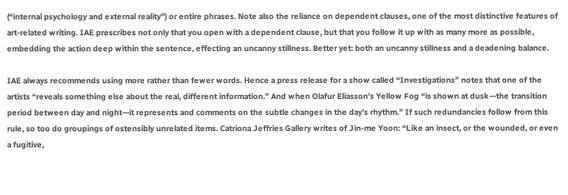(“internal psychology and external reality”) or entire phrases. Note also the reliance on dependent clauses, one of the most distinctive features of art-related writing. IAE prescribes not only that you open with a dependent clause, but that you follow it up with as many more as possible, embedding the action deep within the sentence, effecting an uncanny stillness. Better yet: both an uncanny stillness and a deadening balance.

IAE always recommends using more rather than fewer words. Hence a press release for a show called “Investigations” notes that one of the artists “reveals something else about the real, different information.” And when Olafur Eliasson’s Yellow Fog “is shown at dusk—the transition period between day and night—it represents and comments on the subtle changes in the day’s rhythm.” If such redundancies follow from this rule, so too do groupings of ostensibly unrelated items. Catriona Jeffries Gallery writes of Jin-me Yoon: “Like an insect, or the wounded, or even a fugitive,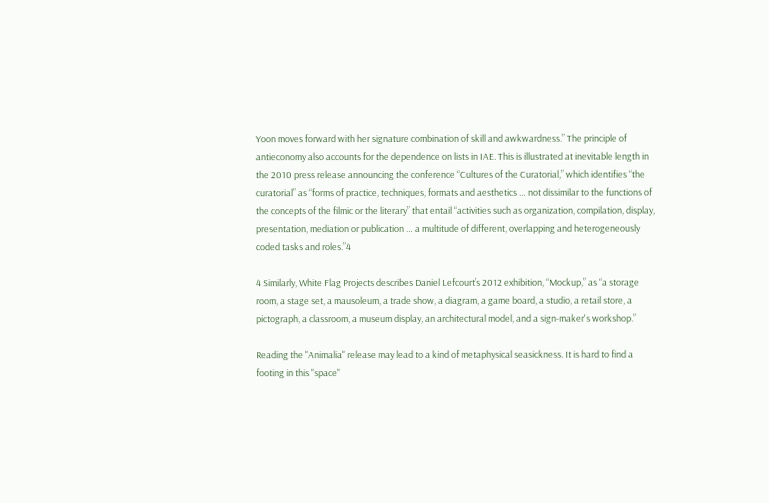Yoon moves forward with her signature combination of skill and awkwardness.” The principle of antieconomy also accounts for the dependence on lists in IAE. This is illustrated at inevitable length in the 2010 press release announcing the conference “Cultures of the Curatorial,” which identifies “the curatorial” as “forms of practice, techniques, formats and aesthetics … not dissimilar to the functions of the concepts of the filmic or the literary” that entail “activities such as organization, compilation, display, presentation, mediation or publication … a multitude of different, overlapping and heterogeneously coded tasks and roles.”4

4 Similarly, White Flag Projects describes Daniel Lefcourt’s 2012 exhibition, “Mockup,” as “a storage room, a stage set, a mausoleum, a trade show, a diagram, a game board, a studio, a retail store, a pictograph, a classroom, a museum display, an architectural model, and a sign-maker's workshop.”

Reading the "Animalia" release may lead to a kind of metaphysical seasickness. It is hard to find a footing in this "space"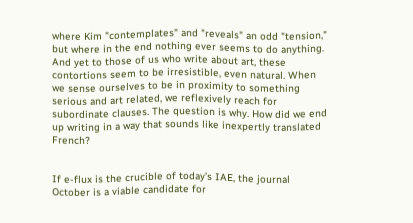where Kim "contemplates" and "reveals" an odd "tension," but where in the end nothing ever seems to do anything. And yet to those of us who write about art, these contortions seem to be irresistible, even natural. When we sense ourselves to be in proximity to something serious and art related, we reflexively reach for subordinate clauses. The question is why. How did we end up writing in a way that sounds like inexpertly translated French?


If e-flux is the crucible of today’s IAE, the journal October is a viable candidate for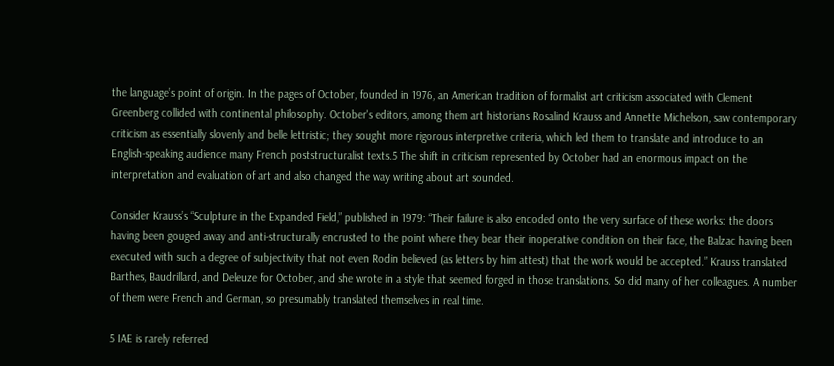the language’s point of origin. In the pages of October, founded in 1976, an American tradition of formalist art criticism associated with Clement Greenberg collided with continental philosophy. October's editors, among them art historians Rosalind Krauss and Annette Michelson, saw contemporary criticism as essentially slovenly and belle lettristic; they sought more rigorous interpretive criteria, which led them to translate and introduce to an English-speaking audience many French poststructuralist texts.5 The shift in criticism represented by October had an enormous impact on the interpretation and evaluation of art and also changed the way writing about art sounded.

Consider Krauss’s “Sculpture in the Expanded Field,” published in 1979: “Their failure is also encoded onto the very surface of these works: the doors having been gouged away and anti-structurally encrusted to the point where they bear their inoperative condition on their face, the Balzac having been executed with such a degree of subjectivity that not even Rodin believed (as letters by him attest) that the work would be accepted.” Krauss translated Barthes, Baudrillard, and Deleuze for October, and she wrote in a style that seemed forged in those translations. So did many of her colleagues. A number of them were French and German, so presumably translated themselves in real time.

5 IAE is rarely referred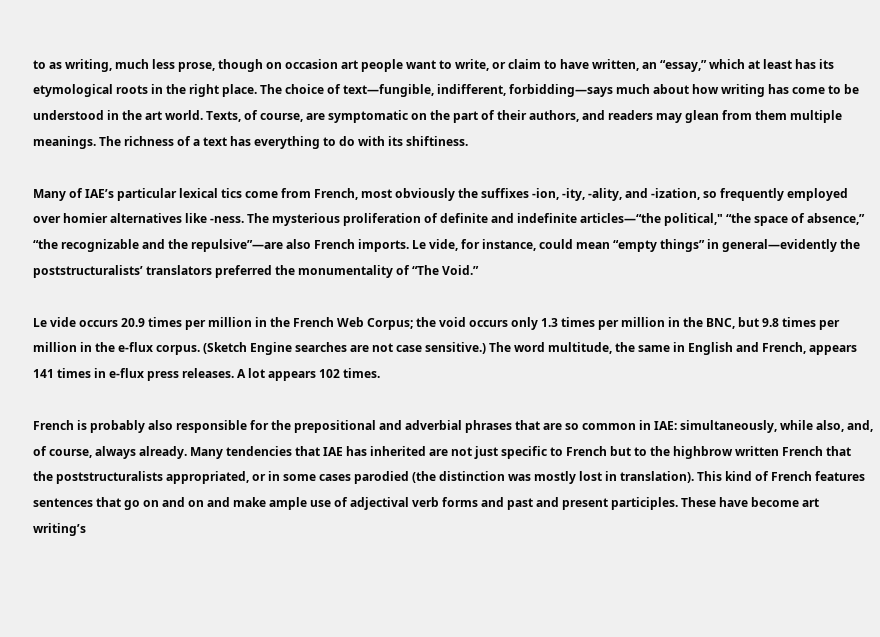to as writing, much less prose, though on occasion art people want to write, or claim to have written, an “essay,” which at least has its etymological roots in the right place. The choice of text—fungible, indifferent, forbidding—says much about how writing has come to be understood in the art world. Texts, of course, are symptomatic on the part of their authors, and readers may glean from them multiple meanings. The richness of a text has everything to do with its shiftiness.

Many of IAE’s particular lexical tics come from French, most obviously the suffixes -ion, -ity, -ality, and -ization, so frequently employed over homier alternatives like -ness. The mysterious proliferation of definite and indefinite articles—“the political," “the space of absence,” “the recognizable and the repulsive”—are also French imports. Le vide, for instance, could mean “empty things” in general—evidently the poststructuralists’ translators preferred the monumentality of “The Void.”

Le vide occurs 20.9 times per million in the French Web Corpus; the void occurs only 1.3 times per million in the BNC, but 9.8 times per million in the e-flux corpus. (Sketch Engine searches are not case sensitive.) The word multitude, the same in English and French, appears 141 times in e-flux press releases. A lot appears 102 times.

French is probably also responsible for the prepositional and adverbial phrases that are so common in IAE: simultaneously, while also, and, of course, always already. Many tendencies that IAE has inherited are not just specific to French but to the highbrow written French that the poststructuralists appropriated, or in some cases parodied (the distinction was mostly lost in translation). This kind of French features sentences that go on and on and make ample use of adjectival verb forms and past and present participles. These have become art writing’s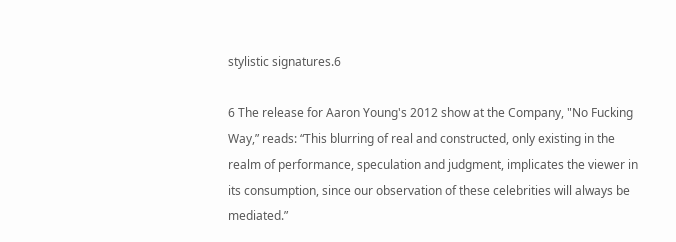stylistic signatures.6

6 The release for Aaron Young's 2012 show at the Company, "No Fucking Way,” reads: “This blurring of real and constructed, only existing in the realm of performance, speculation and judgment, implicates the viewer in its consumption, since our observation of these celebrities will always be mediated.”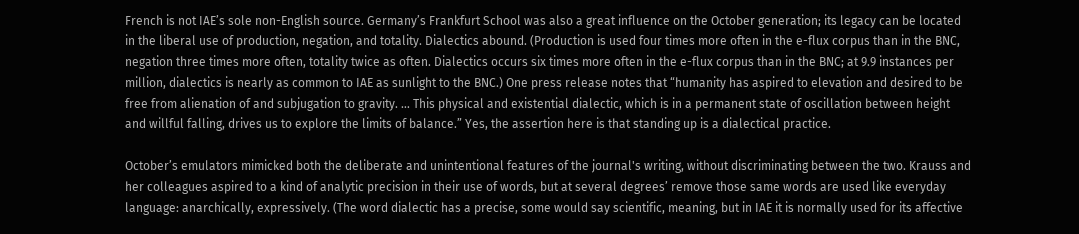French is not IAE’s sole non-English source. Germany’s Frankfurt School was also a great influence on the October generation; its legacy can be located in the liberal use of production, negation, and totality. Dialectics abound. (Production is used four times more often in the e-flux corpus than in the BNC, negation three times more often, totality twice as often. Dialectics occurs six times more often in the e-flux corpus than in the BNC; at 9.9 instances per million, dialectics is nearly as common to IAE as sunlight to the BNC.) One press release notes that “humanity has aspired to elevation and desired to be free from alienation of and subjugation to gravity. … This physical and existential dialectic, which is in a permanent state of oscillation between height and willful falling, drives us to explore the limits of balance.” Yes, the assertion here is that standing up is a dialectical practice.

October’s emulators mimicked both the deliberate and unintentional features of the journal's writing, without discriminating between the two. Krauss and her colleagues aspired to a kind of analytic precision in their use of words, but at several degrees’ remove those same words are used like everyday language: anarchically, expressively. (The word dialectic has a precise, some would say scientific, meaning, but in IAE it is normally used for its affective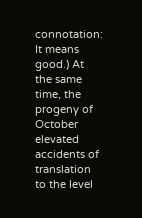connotation: It means good.) At the same time, the progeny of October elevated accidents of translation to the level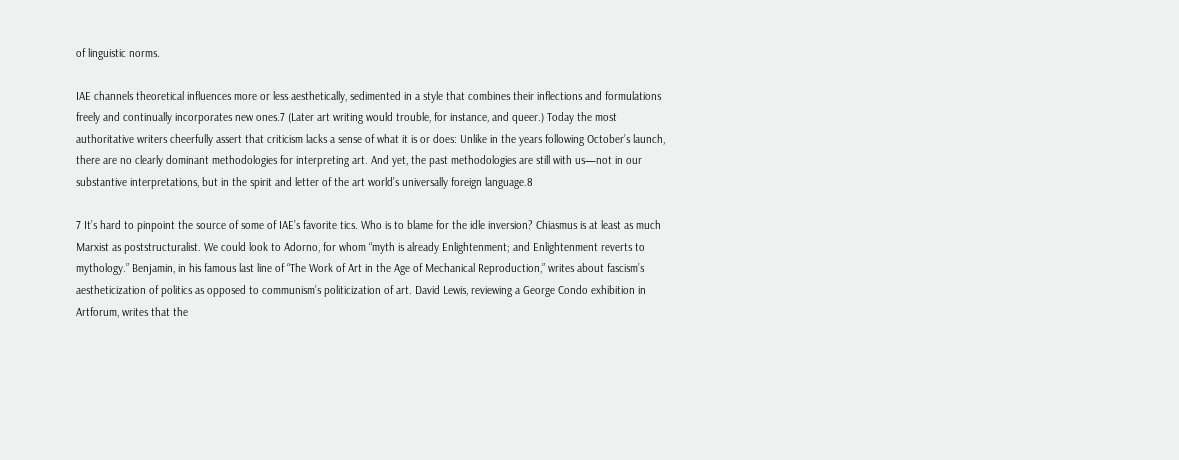of linguistic norms.

IAE channels theoretical influences more or less aesthetically, sedimented in a style that combines their inflections and formulations freely and continually incorporates new ones.7 (Later art writing would trouble, for instance, and queer.) Today the most authoritative writers cheerfully assert that criticism lacks a sense of what it is or does: Unlike in the years following October’s launch, there are no clearly dominant methodologies for interpreting art. And yet, the past methodologies are still with us—not in our substantive interpretations, but in the spirit and letter of the art world’s universally foreign language.8

7 It’s hard to pinpoint the source of some of IAE’s favorite tics. Who is to blame for the idle inversion? Chiasmus is at least as much Marxist as poststructuralist. We could look to Adorno, for whom “myth is already Enlightenment; and Enlightenment reverts to mythology.” Benjamin, in his famous last line of “The Work of Art in the Age of Mechanical Reproduction,” writes about fascism’s aestheticization of politics as opposed to communism’s politicization of art. David Lewis, reviewing a George Condo exhibition in Artforum, writes that the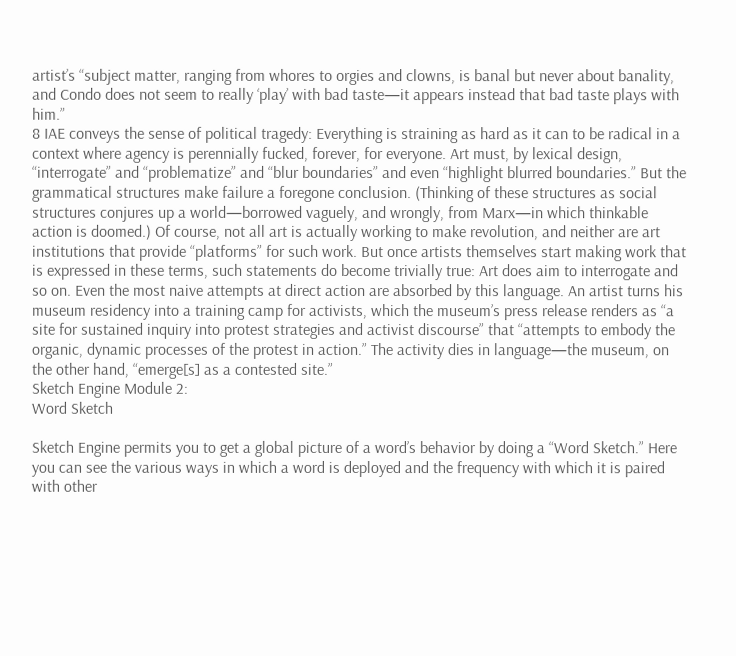artist’s “subject matter, ranging from whores to orgies and clowns, is banal but never about banality, and Condo does not seem to really ‘play’ with bad taste—it appears instead that bad taste plays with him.”
8 IAE conveys the sense of political tragedy: Everything is straining as hard as it can to be radical in a context where agency is perennially fucked, forever, for everyone. Art must, by lexical design, “interrogate” and “problematize” and “blur boundaries” and even “highlight blurred boundaries.” But the grammatical structures make failure a foregone conclusion. (Thinking of these structures as social structures conjures up a world—borrowed vaguely, and wrongly, from Marx—in which thinkable action is doomed.) Of course, not all art is actually working to make revolution, and neither are art institutions that provide “platforms” for such work. But once artists themselves start making work that is expressed in these terms, such statements do become trivially true: Art does aim to interrogate and so on. Even the most naive attempts at direct action are absorbed by this language. An artist turns his museum residency into a training camp for activists, which the museum’s press release renders as “a site for sustained inquiry into protest strategies and activist discourse” that “attempts to embody the organic, dynamic processes of the protest in action.” The activity dies in language—the museum, on the other hand, “emerge[s] as a contested site.”
Sketch Engine Module 2:
Word Sketch

Sketch Engine permits you to get a global picture of a word’s behavior by doing a “Word Sketch.” Here you can see the various ways in which a word is deployed and the frequency with which it is paired with other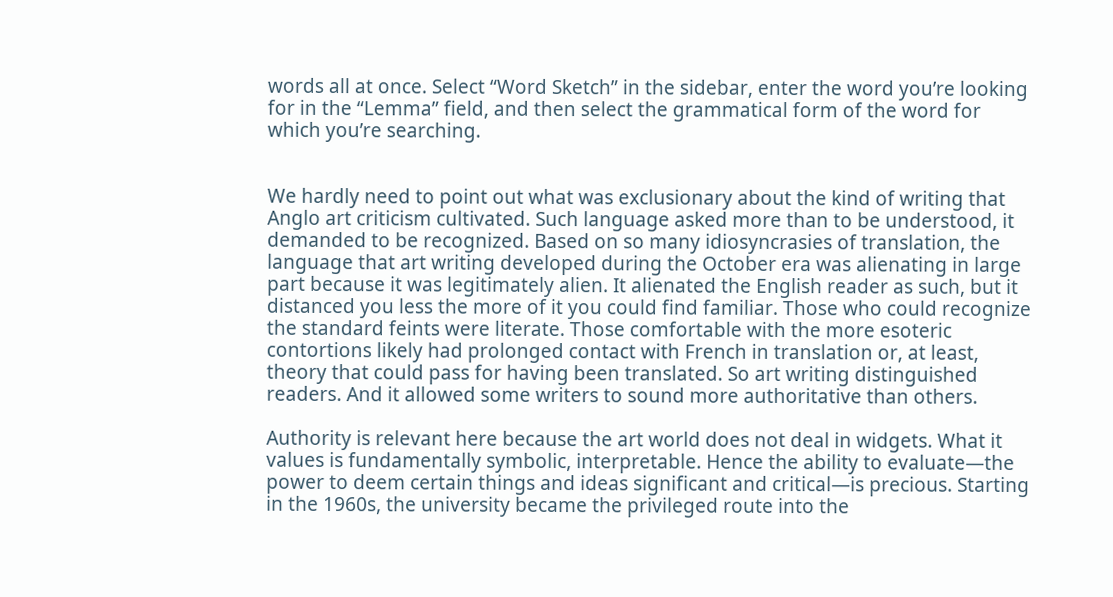words all at once. Select “Word Sketch” in the sidebar, enter the word you’re looking for in the “Lemma” field, and then select the grammatical form of the word for which you’re searching.


We hardly need to point out what was exclusionary about the kind of writing that Anglo art criticism cultivated. Such language asked more than to be understood, it demanded to be recognized. Based on so many idiosyncrasies of translation, the language that art writing developed during the October era was alienating in large part because it was legitimately alien. It alienated the English reader as such, but it distanced you less the more of it you could find familiar. Those who could recognize the standard feints were literate. Those comfortable with the more esoteric contortions likely had prolonged contact with French in translation or, at least, theory that could pass for having been translated. So art writing distinguished readers. And it allowed some writers to sound more authoritative than others.

Authority is relevant here because the art world does not deal in widgets. What it values is fundamentally symbolic, interpretable. Hence the ability to evaluate—the power to deem certain things and ideas significant and critical—is precious. Starting in the 1960s, the university became the privileged route into the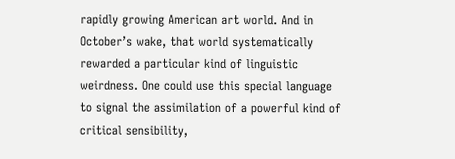rapidly growing American art world. And in October’s wake, that world systematically rewarded a particular kind of linguistic weirdness. One could use this special language to signal the assimilation of a powerful kind of critical sensibility,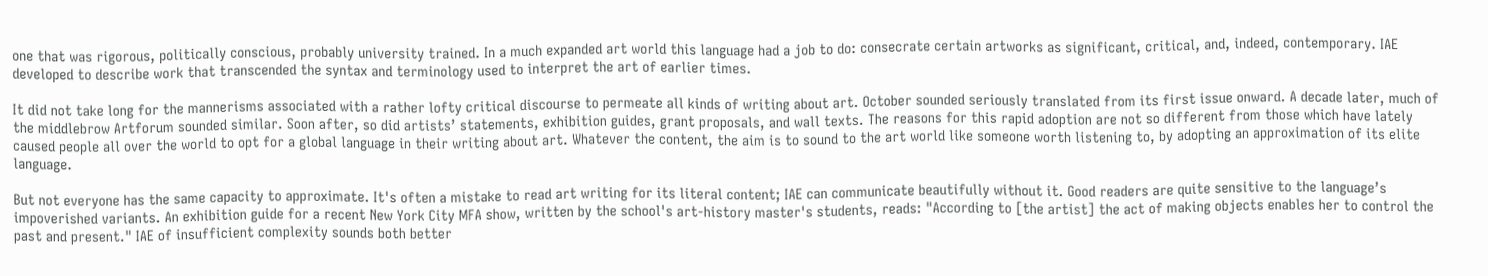one that was rigorous, politically conscious, probably university trained. In a much expanded art world this language had a job to do: consecrate certain artworks as significant, critical, and, indeed, contemporary. IAE developed to describe work that transcended the syntax and terminology used to interpret the art of earlier times.

It did not take long for the mannerisms associated with a rather lofty critical discourse to permeate all kinds of writing about art. October sounded seriously translated from its first issue onward. A decade later, much of the middlebrow Artforum sounded similar. Soon after, so did artists’ statements, exhibition guides, grant proposals, and wall texts. The reasons for this rapid adoption are not so different from those which have lately caused people all over the world to opt for a global language in their writing about art. Whatever the content, the aim is to sound to the art world like someone worth listening to, by adopting an approximation of its elite language.

But not everyone has the same capacity to approximate. It's often a mistake to read art writing for its literal content; IAE can communicate beautifully without it. Good readers are quite sensitive to the language’s impoverished variants. An exhibition guide for a recent New York City MFA show, written by the school's art-history master's students, reads: "According to [the artist] the act of making objects enables her to control the past and present." IAE of insufficient complexity sounds both better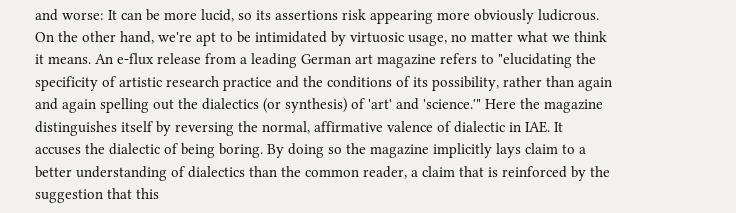and worse: It can be more lucid, so its assertions risk appearing more obviously ludicrous. On the other hand, we're apt to be intimidated by virtuosic usage, no matter what we think it means. An e-flux release from a leading German art magazine refers to "elucidating the specificity of artistic research practice and the conditions of its possibility, rather than again and again spelling out the dialectics (or synthesis) of 'art' and 'science.'" Here the magazine distinguishes itself by reversing the normal, affirmative valence of dialectic in IAE. It accuses the dialectic of being boring. By doing so the magazine implicitly lays claim to a better understanding of dialectics than the common reader, a claim that is reinforced by the suggestion that this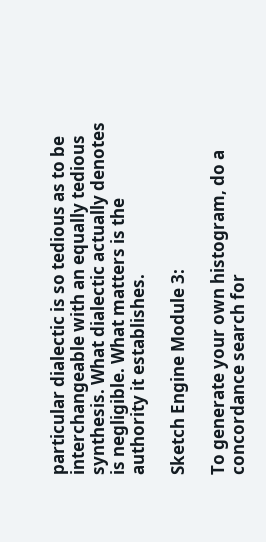particular dialectic is so tedious as to be interchangeable with an equally tedious synthesis. What dialectic actually denotes is negligible. What matters is the authority it establishes.

Sketch Engine Module 3:

To generate your own histogram, do a concordance search for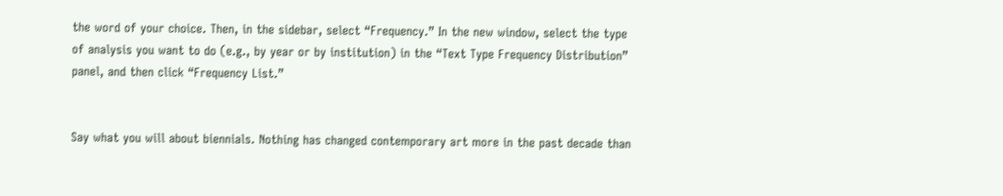the word of your choice. Then, in the sidebar, select “Frequency.” In the new window, select the type of analysis you want to do (e.g., by year or by institution) in the “Text Type Frequency Distribution” panel, and then click “Frequency List.”


Say what you will about biennials. Nothing has changed contemporary art more in the past decade than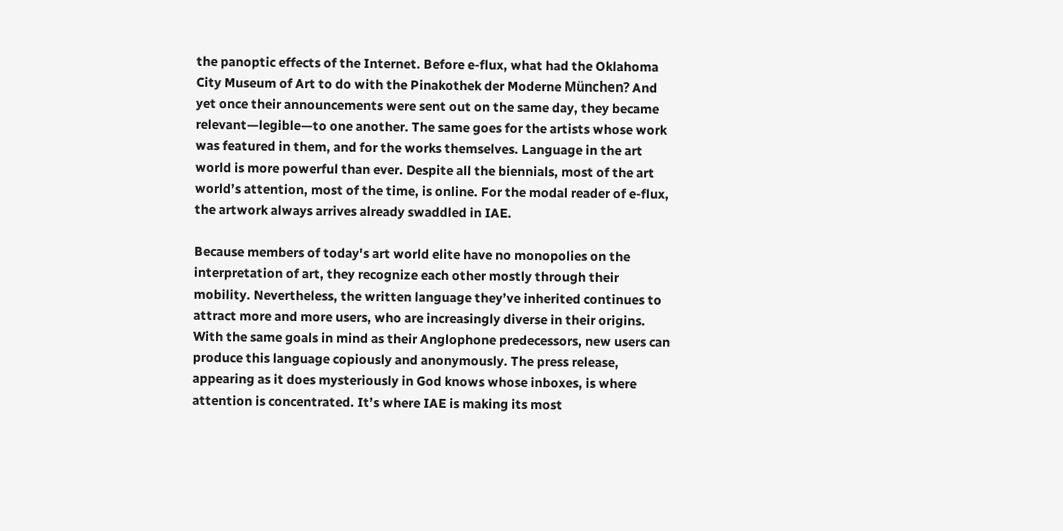the panoptic effects of the Internet. Before e-flux, what had the Oklahoma City Museum of Art to do with the Pinakothek der Moderne München? And yet once their announcements were sent out on the same day, they became relevant—legible—to one another. The same goes for the artists whose work was featured in them, and for the works themselves. Language in the art world is more powerful than ever. Despite all the biennials, most of the art world’s attention, most of the time, is online. For the modal reader of e-flux, the artwork always arrives already swaddled in IAE.

Because members of today's art world elite have no monopolies on the interpretation of art, they recognize each other mostly through their mobility. Nevertheless, the written language they’ve inherited continues to attract more and more users, who are increasingly diverse in their origins. With the same goals in mind as their Anglophone predecessors, new users can produce this language copiously and anonymously. The press release, appearing as it does mysteriously in God knows whose inboxes, is where attention is concentrated. It’s where IAE is making its most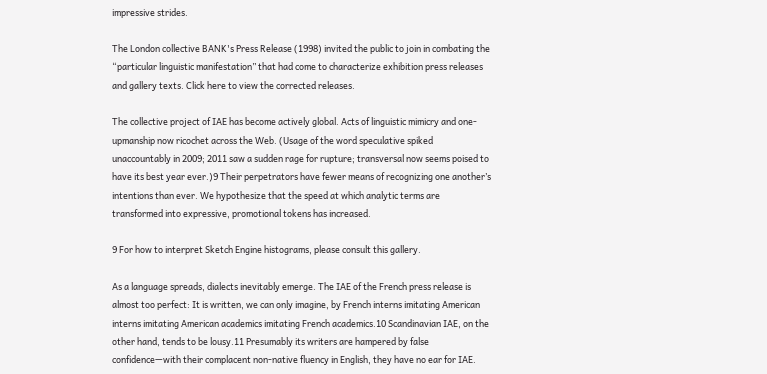impressive strides.

The London collective BANK's Press Release (1998) invited the public to join in combating the “particular linguistic manifestation” that had come to characterize exhibition press releases and gallery texts. Click here to view the corrected releases.

The collective project of IAE has become actively global. Acts of linguistic mimicry and one-upmanship now ricochet across the Web. (Usage of the word speculative spiked unaccountably in 2009; 2011 saw a sudden rage for rupture; transversal now seems poised to have its best year ever.)9 Their perpetrators have fewer means of recognizing one another’s intentions than ever. We hypothesize that the speed at which analytic terms are transformed into expressive, promotional tokens has increased.

9 For how to interpret Sketch Engine histograms, please consult this gallery.

As a language spreads, dialects inevitably emerge. The IAE of the French press release is almost too perfect: It is written, we can only imagine, by French interns imitating American interns imitating American academics imitating French academics.10 Scandinavian IAE, on the other hand, tends to be lousy.11 Presumably its writers are hampered by false confidence—with their complacent non-native fluency in English, they have no ear for IAE.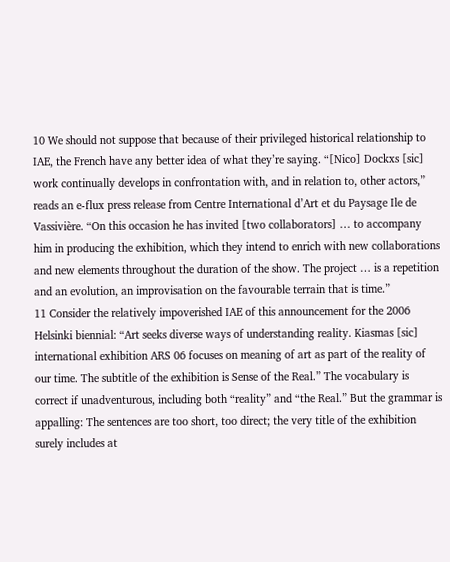10 We should not suppose that because of their privileged historical relationship to IAE, the French have any better idea of what they’re saying. “[Nico] Dockxs [sic] work continually develops in confrontation with, and in relation to, other actors,” reads an e-flux press release from Centre International d’Art et du Paysage Ile de Vassivière. “On this occasion he has invited [two collaborators] … to accompany him in producing the exhibition, which they intend to enrich with new collaborations and new elements throughout the duration of the show. The project … is a repetition and an evolution, an improvisation on the favourable terrain that is time.”
11 Consider the relatively impoverished IAE of this announcement for the 2006 Helsinki biennial: “Art seeks diverse ways of understanding reality. Kiasmas [sic] international exhibition ARS 06 focuses on meaning of art as part of the reality of our time. The subtitle of the exhibition is Sense of the Real.” The vocabulary is correct if unadventurous, including both “reality” and “the Real.” But the grammar is appalling: The sentences are too short, too direct; the very title of the exhibition surely includes at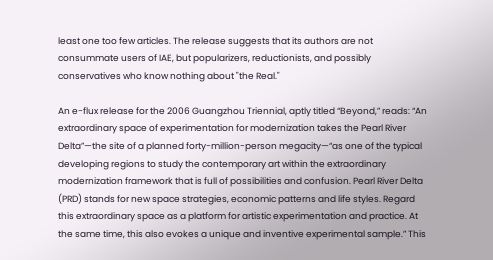least one too few articles. The release suggests that its authors are not consummate users of IAE, but popularizers, reductionists, and possibly conservatives who know nothing about "the Real."

An e-flux release for the 2006 Guangzhou Triennial, aptly titled “Beyond,” reads: “An extraordinary space of experimentation for modernization takes the Pearl River Delta”—the site of a planned forty-million-person megacity—“as one of the typical developing regions to study the contemporary art within the extraordinary modernization framework that is full of possibilities and confusion. Pearl River Delta (PRD) stands for new space strategies, economic patterns and life styles. Regard this extraordinary space as a platform for artistic experimentation and practice. At the same time, this also evokes a unique and inventive experimental sample.” This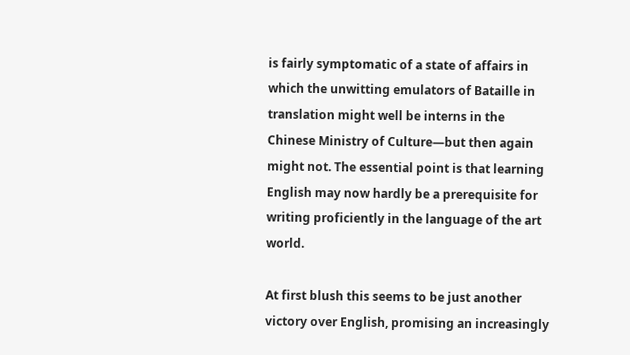is fairly symptomatic of a state of affairs in which the unwitting emulators of Bataille in translation might well be interns in the Chinese Ministry of Culture—but then again might not. The essential point is that learning English may now hardly be a prerequisite for writing proficiently in the language of the art world.

At first blush this seems to be just another victory over English, promising an increasingly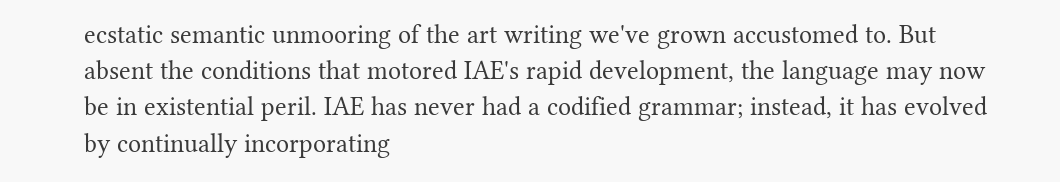ecstatic semantic unmooring of the art writing we've grown accustomed to. But absent the conditions that motored IAE's rapid development, the language may now be in existential peril. IAE has never had a codified grammar; instead, it has evolved by continually incorporating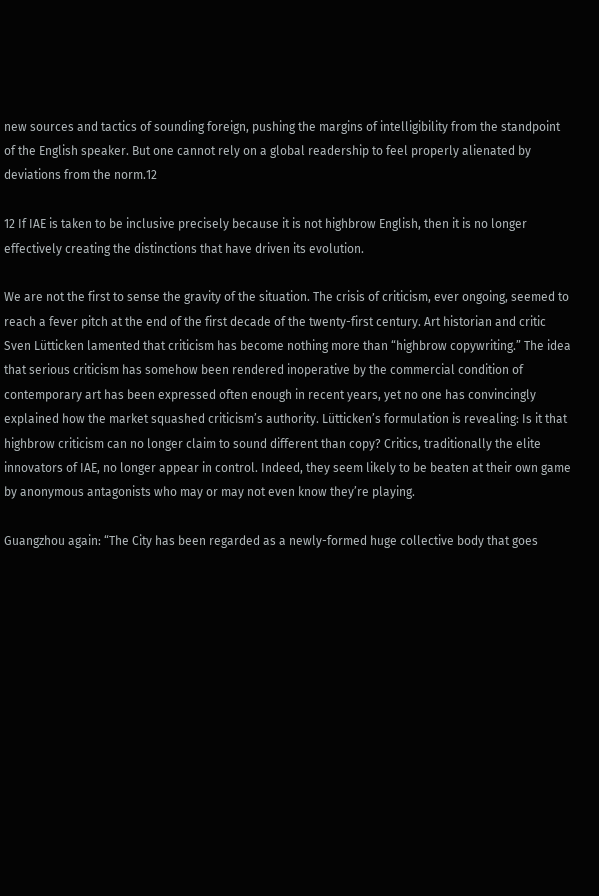new sources and tactics of sounding foreign, pushing the margins of intelligibility from the standpoint of the English speaker. But one cannot rely on a global readership to feel properly alienated by deviations from the norm.12

12 If IAE is taken to be inclusive precisely because it is not highbrow English, then it is no longer effectively creating the distinctions that have driven its evolution.

We are not the first to sense the gravity of the situation. The crisis of criticism, ever ongoing, seemed to reach a fever pitch at the end of the first decade of the twenty-first century. Art historian and critic Sven Lütticken lamented that criticism has become nothing more than “highbrow copywriting.” The idea that serious criticism has somehow been rendered inoperative by the commercial condition of contemporary art has been expressed often enough in recent years, yet no one has convincingly explained how the market squashed criticism’s authority. Lütticken’s formulation is revealing: Is it that highbrow criticism can no longer claim to sound different than copy? Critics, traditionally the elite innovators of IAE, no longer appear in control. Indeed, they seem likely to be beaten at their own game by anonymous antagonists who may or may not even know they’re playing.

Guangzhou again: “The City has been regarded as a newly-formed huge collective body that goes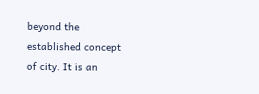beyond the established concept of city. It is an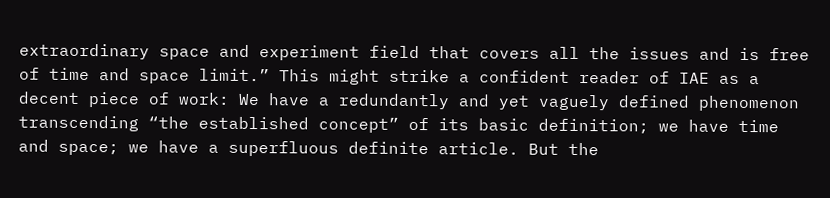extraordinary space and experiment field that covers all the issues and is free of time and space limit.” This might strike a confident reader of IAE as a decent piece of work: We have a redundantly and yet vaguely defined phenomenon transcending “the established concept” of its basic definition; we have time and space; we have a superfluous definite article. But the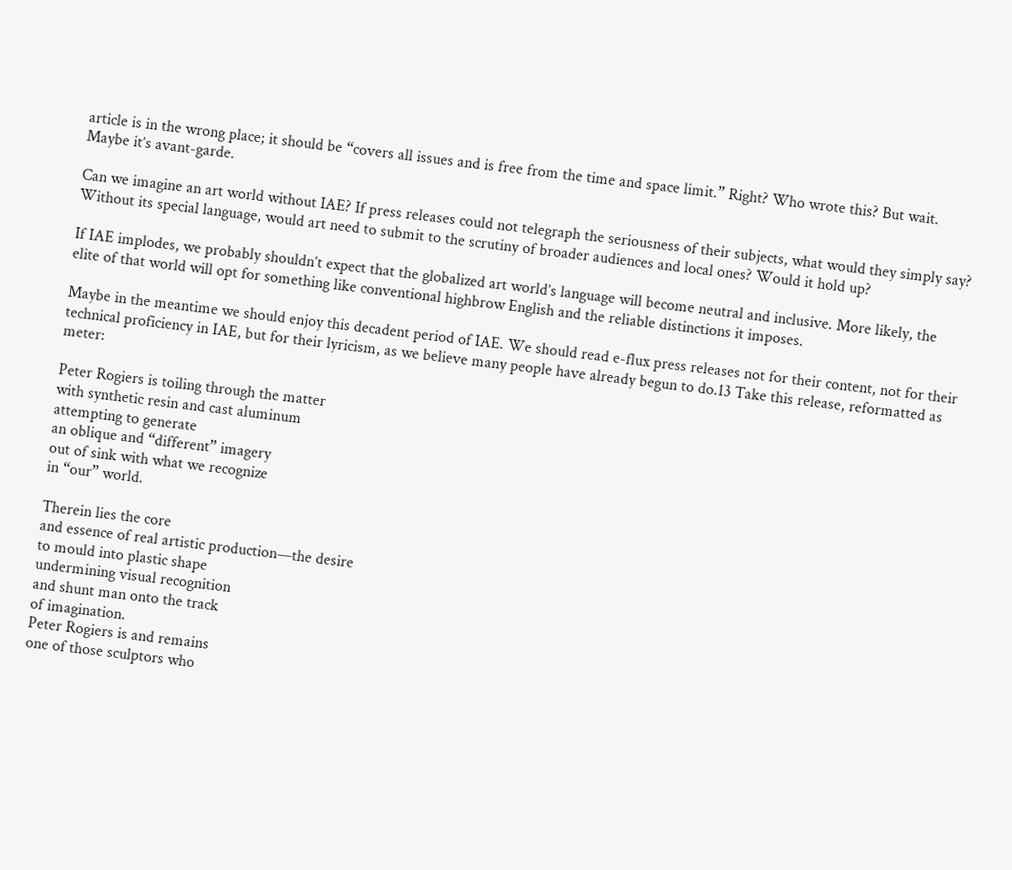article is in the wrong place; it should be “covers all issues and is free from the time and space limit.” Right? Who wrote this? But wait. Maybe it’s avant-garde.

Can we imagine an art world without IAE? If press releases could not telegraph the seriousness of their subjects, what would they simply say? Without its special language, would art need to submit to the scrutiny of broader audiences and local ones? Would it hold up?

If IAE implodes, we probably shouldn’t expect that the globalized art world’s language will become neutral and inclusive. More likely, the elite of that world will opt for something like conventional highbrow English and the reliable distinctions it imposes.

Maybe in the meantime we should enjoy this decadent period of IAE. We should read e-flux press releases not for their content, not for their technical proficiency in IAE, but for their lyricism, as we believe many people have already begun to do.13 Take this release, reformatted as meter:

Peter Rogiers is toiling through the matter
with synthetic resin and cast aluminum
attempting to generate
an oblique and “different” imagery
out of sink with what we recognize
in “our” world.

Therein lies the core
and essence of real artistic production—the desire
to mould into plastic shape
undermining visual recognition
and shunt man onto the track
of imagination.
Peter Rogiers is and remains
one of those sculptors who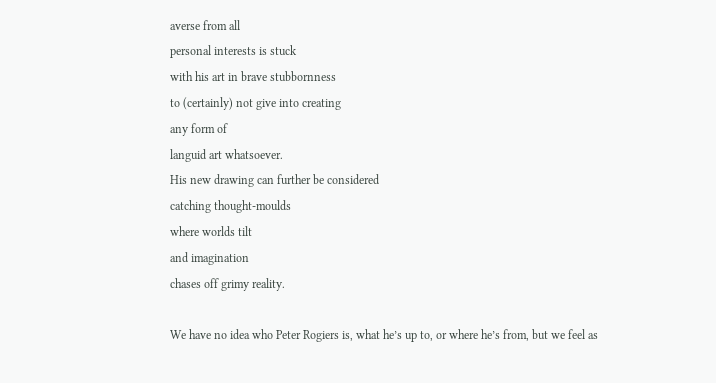averse from all
personal interests is stuck
with his art in brave stubbornness
to (certainly) not give into creating
any form of
languid art whatsoever.
His new drawing can further be considered
catching thought-moulds
where worlds tilt
and imagination
chases off grimy reality.

We have no idea who Peter Rogiers is, what he’s up to, or where he’s from, but we feel as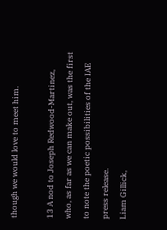though we would love to meet him.

13 A nod to Joseph Redwood-Martinez, who, as far as we can make out, was the first to note the poetic possibilities of the IAE press release.
Liam Gillick,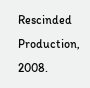Rescinded Production, 2008.